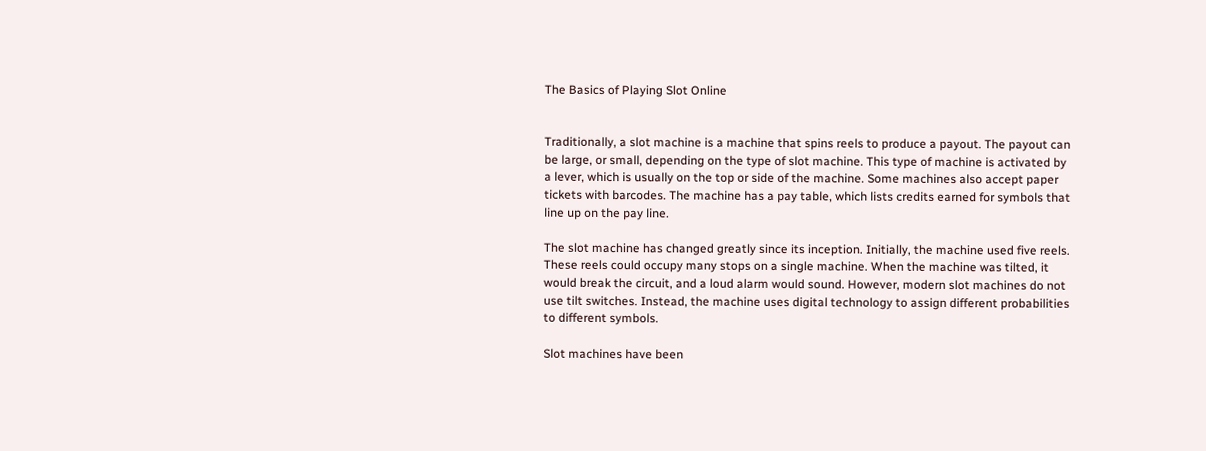The Basics of Playing Slot Online


Traditionally, a slot machine is a machine that spins reels to produce a payout. The payout can be large, or small, depending on the type of slot machine. This type of machine is activated by a lever, which is usually on the top or side of the machine. Some machines also accept paper tickets with barcodes. The machine has a pay table, which lists credits earned for symbols that line up on the pay line.

The slot machine has changed greatly since its inception. Initially, the machine used five reels. These reels could occupy many stops on a single machine. When the machine was tilted, it would break the circuit, and a loud alarm would sound. However, modern slot machines do not use tilt switches. Instead, the machine uses digital technology to assign different probabilities to different symbols.

Slot machines have been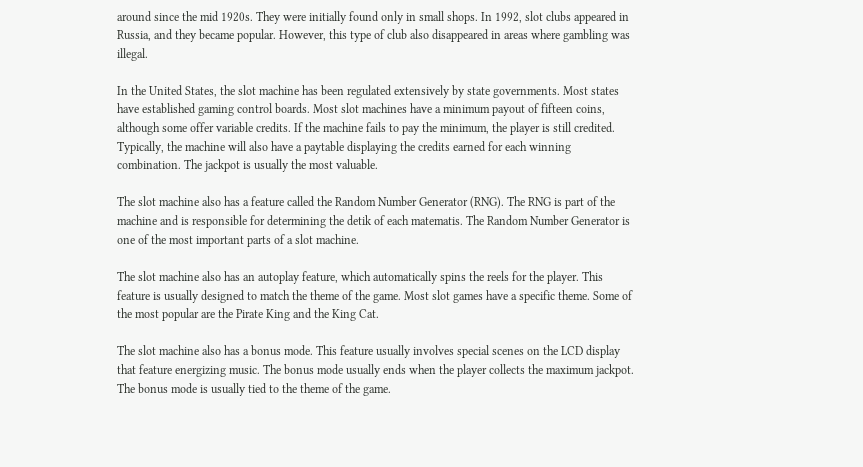around since the mid 1920s. They were initially found only in small shops. In 1992, slot clubs appeared in Russia, and they became popular. However, this type of club also disappeared in areas where gambling was illegal.

In the United States, the slot machine has been regulated extensively by state governments. Most states have established gaming control boards. Most slot machines have a minimum payout of fifteen coins, although some offer variable credits. If the machine fails to pay the minimum, the player is still credited. Typically, the machine will also have a paytable displaying the credits earned for each winning combination. The jackpot is usually the most valuable.

The slot machine also has a feature called the Random Number Generator (RNG). The RNG is part of the machine and is responsible for determining the detik of each matematis. The Random Number Generator is one of the most important parts of a slot machine.

The slot machine also has an autoplay feature, which automatically spins the reels for the player. This feature is usually designed to match the theme of the game. Most slot games have a specific theme. Some of the most popular are the Pirate King and the King Cat.

The slot machine also has a bonus mode. This feature usually involves special scenes on the LCD display that feature energizing music. The bonus mode usually ends when the player collects the maximum jackpot. The bonus mode is usually tied to the theme of the game.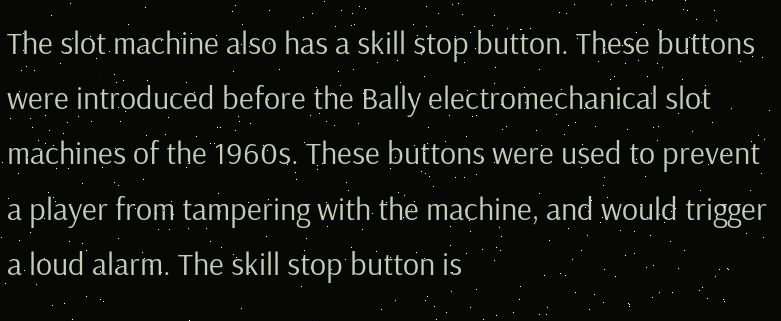The slot machine also has a skill stop button. These buttons were introduced before the Bally electromechanical slot machines of the 1960s. These buttons were used to prevent a player from tampering with the machine, and would trigger a loud alarm. The skill stop button is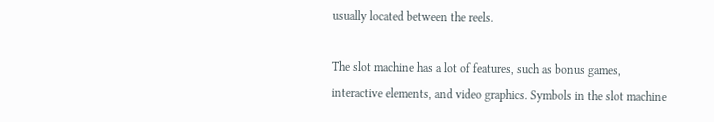usually located between the reels.

The slot machine has a lot of features, such as bonus games, interactive elements, and video graphics. Symbols in the slot machine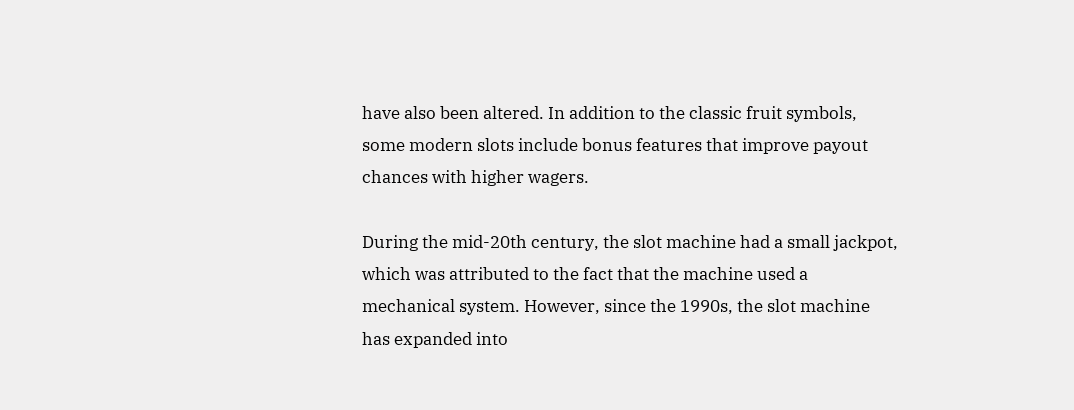have also been altered. In addition to the classic fruit symbols, some modern slots include bonus features that improve payout chances with higher wagers.

During the mid-20th century, the slot machine had a small jackpot, which was attributed to the fact that the machine used a mechanical system. However, since the 1990s, the slot machine has expanded into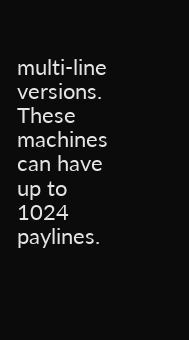multi-line versions. These machines can have up to 1024 paylines.